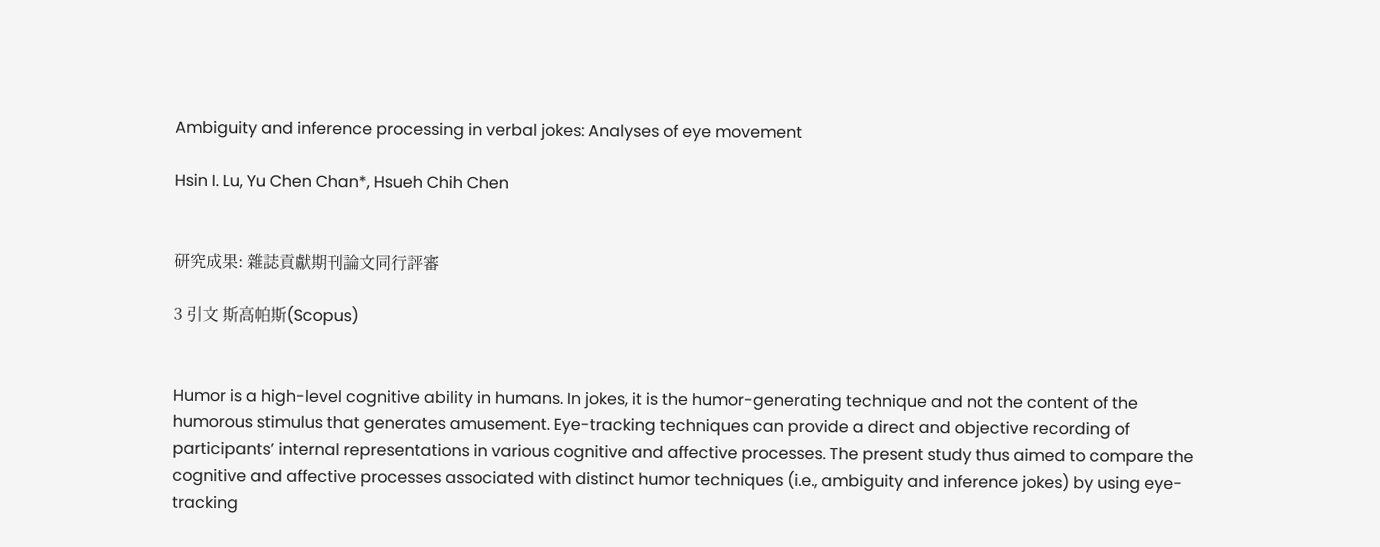Ambiguity and inference processing in verbal jokes: Analyses of eye movement

Hsin I. Lu, Yu Chen Chan*, Hsueh Chih Chen


研究成果: 雜誌貢獻期刊論文同行評審

3 引文 斯高帕斯(Scopus)


Humor is a high-level cognitive ability in humans. In jokes, it is the humor-generating technique and not the content of the humorous stimulus that generates amusement. Eye-tracking techniques can provide a direct and objective recording of participants’ internal representations in various cognitive and affective processes. The present study thus aimed to compare the cognitive and affective processes associated with distinct humor techniques (i.e., ambiguity and inference jokes) by using eye-tracking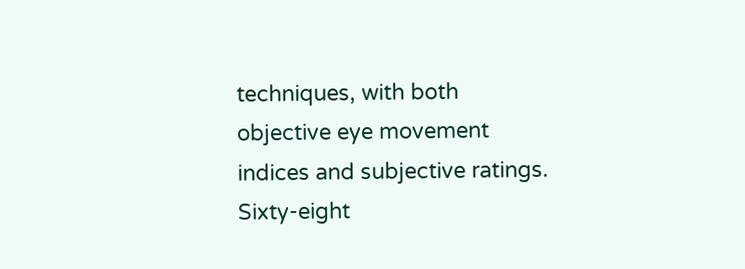techniques, with both objective eye movement indices and subjective ratings. Sixty-eight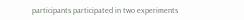participants participated in two experiments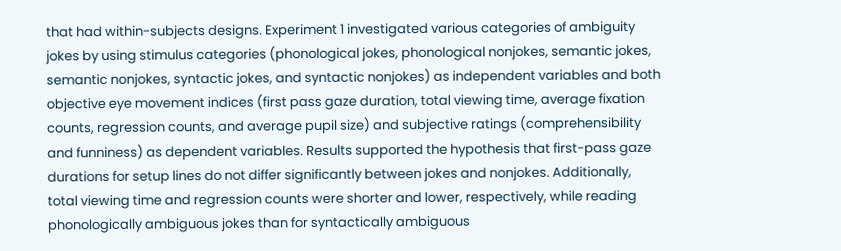that had within-subjects designs. Experiment 1 investigated various categories of ambiguity jokes by using stimulus categories (phonological jokes, phonological nonjokes, semantic jokes, semantic nonjokes, syntactic jokes, and syntactic nonjokes) as independent variables and both objective eye movement indices (first pass gaze duration, total viewing time, average fixation counts, regression counts, and average pupil size) and subjective ratings (comprehensibility and funniness) as dependent variables. Results supported the hypothesis that first-pass gaze durations for setup lines do not differ significantly between jokes and nonjokes. Additionally, total viewing time and regression counts were shorter and lower, respectively, while reading phonologically ambiguous jokes than for syntactically ambiguous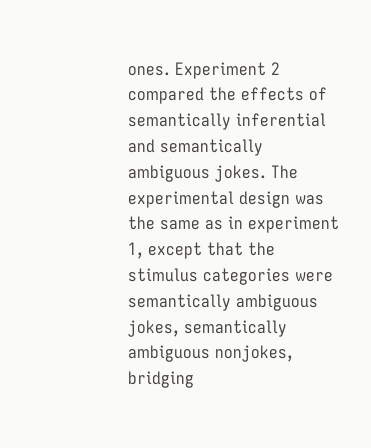ones. Experiment 2 compared the effects of semantically inferential and semantically ambiguous jokes. The experimental design was the same as in experiment 1, except that the stimulus categories were semantically ambiguous jokes, semantically ambiguous nonjokes, bridging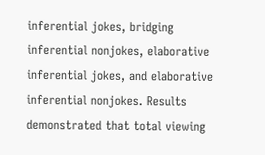inferential jokes, bridging inferential nonjokes, elaborative inferential jokes, and elaborative inferential nonjokes. Results demonstrated that total viewing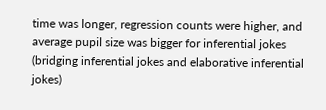time was longer, regression counts were higher, and average pupil size was bigger for inferential jokes (bridging inferential jokes and elaborative inferential jokes)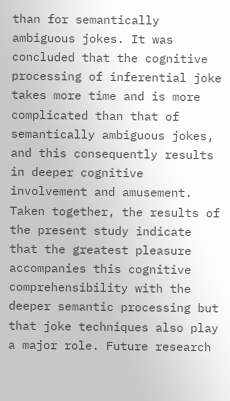than for semantically ambiguous jokes. It was concluded that the cognitive processing of inferential joke takes more time and is more complicated than that of semantically ambiguous jokes, and this consequently results in deeper cognitive involvement and amusement. Taken together, the results of the present study indicate that the greatest pleasure accompanies this cognitive comprehensibility with the deeper semantic processing but that joke techniques also play a major role. Future research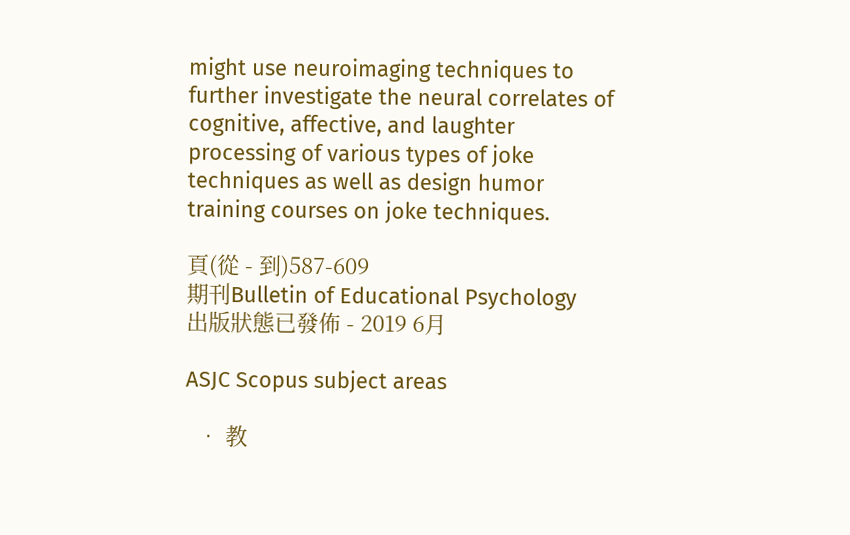might use neuroimaging techniques to further investigate the neural correlates of cognitive, affective, and laughter processing of various types of joke techniques as well as design humor training courses on joke techniques.

頁(從 - 到)587-609
期刊Bulletin of Educational Psychology
出版狀態已發佈 - 2019 6月

ASJC Scopus subject areas

  • 教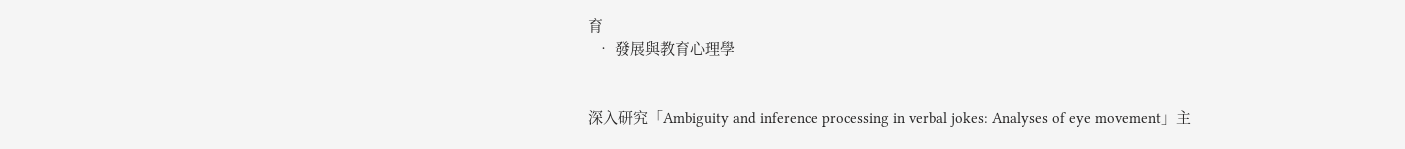育
  • 發展與教育心理學


深入研究「Ambiguity and inference processing in verbal jokes: Analyses of eye movement」主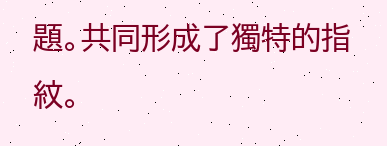題。共同形成了獨特的指紋。